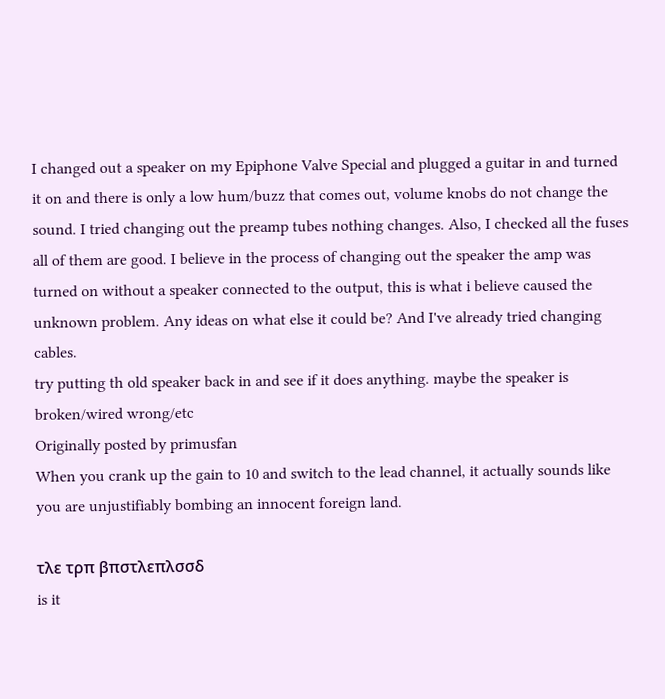I changed out a speaker on my Epiphone Valve Special and plugged a guitar in and turned it on and there is only a low hum/buzz that comes out, volume knobs do not change the sound. I tried changing out the preamp tubes nothing changes. Also, I checked all the fuses all of them are good. I believe in the process of changing out the speaker the amp was turned on without a speaker connected to the output, this is what i believe caused the unknown problem. Any ideas on what else it could be? And I've already tried changing cables.
try putting th old speaker back in and see if it does anything. maybe the speaker is broken/wired wrong/etc
Originally posted by primusfan
When you crank up the gain to 10 and switch to the lead channel, it actually sounds like you are unjustifiably bombing an innocent foreign land.

τλε τρπ βπστλεπλσσδ
is it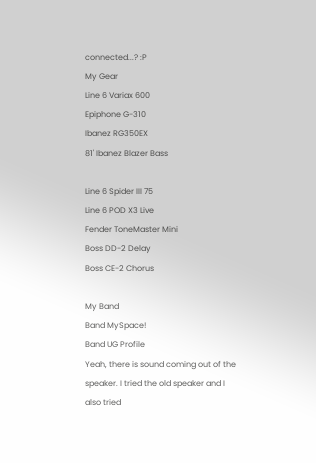connected...? :P
My Gear
Line 6 Variax 600
Epiphone G-310
Ibanez RG350EX
81' Ibanez Blazer Bass

Line 6 Spider III 75
Line 6 POD X3 Live
Fender ToneMaster Mini
Boss DD-2 Delay
Boss CE-2 Chorus

My Band
Band MySpace!
Band UG Profile
Yeah, there is sound coming out of the speaker. I tried the old speaker and I also tried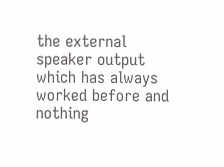the external speaker output which has always worked before and nothing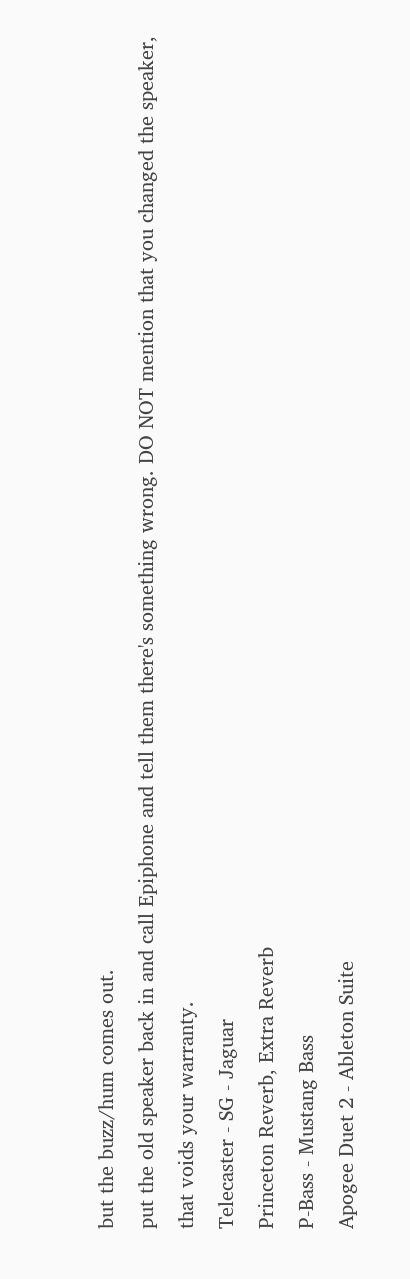but the buzz/hum comes out.
put the old speaker back in and call Epiphone and tell them there's something wrong. DO NOT mention that you changed the speaker, that voids your warranty.
Telecaster - SG - Jaguar
Princeton Reverb, Extra Reverb
P-Bass - Mustang Bass
Apogee Duet 2 - Ableton Suite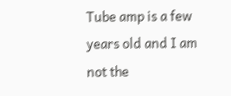Tube amp is a few years old and I am not the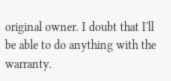original owner. I doubt that I'll be able to do anything with the warranty.